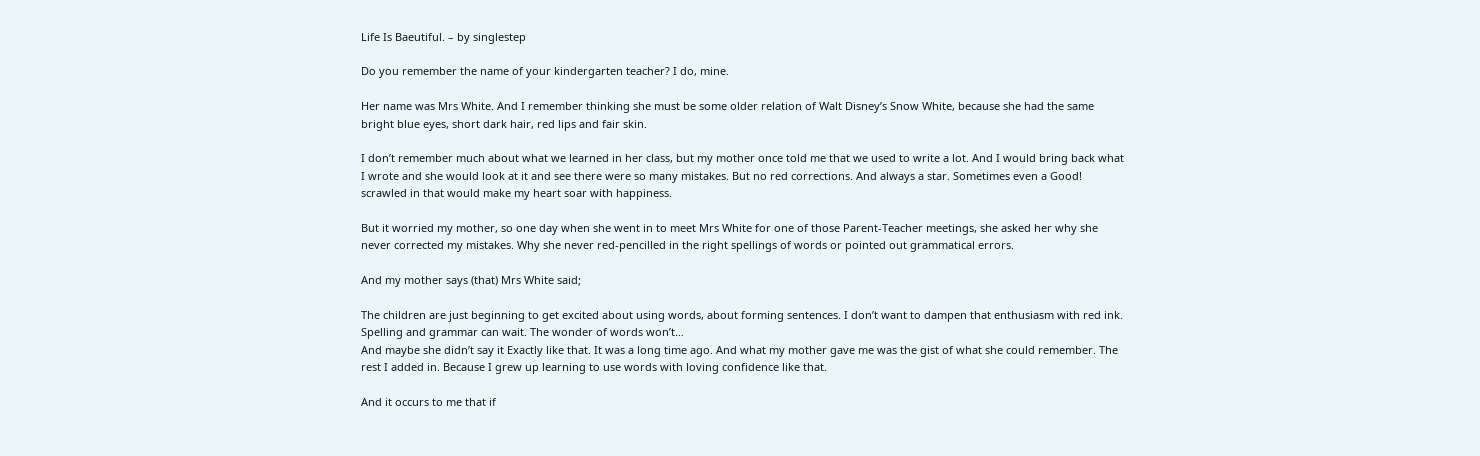Life Is Baeutiful. – by singlestep

Do you remember the name of your kindergarten teacher? I do, mine.

Her name was Mrs White. And I remember thinking she must be some older relation of Walt Disney’s Snow White, because she had the same bright blue eyes, short dark hair, red lips and fair skin.

I don’t remember much about what we learned in her class, but my mother once told me that we used to write a lot. And I would bring back what I wrote and she would look at it and see there were so many mistakes. But no red corrections. And always a star. Sometimes even a Good! scrawled in that would make my heart soar with happiness.

But it worried my mother, so one day when she went in to meet Mrs White for one of those Parent-Teacher meetings, she asked her why she never corrected my mistakes. Why she never red-pencilled in the right spellings of words or pointed out grammatical errors.

And my mother says (that) Mrs White said;

The children are just beginning to get excited about using words, about forming sentences. I don’t want to dampen that enthusiasm with red ink. Spelling and grammar can wait. The wonder of words won’t…
And maybe she didn’t say it Exactly like that. It was a long time ago. And what my mother gave me was the gist of what she could remember. The rest I added in. Because I grew up learning to use words with loving confidence like that.

And it occurs to me that if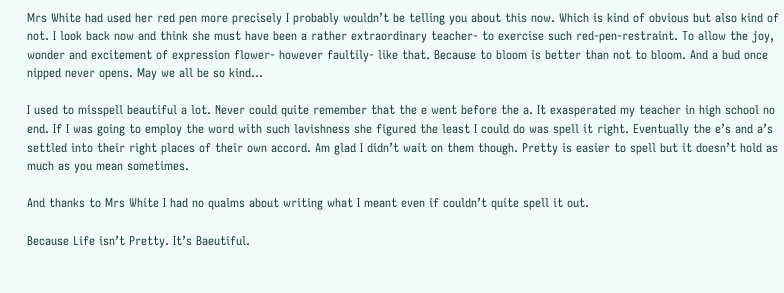Mrs White had used her red pen more precisely I probably wouldn’t be telling you about this now. Which is kind of obvious but also kind of not. I look back now and think she must have been a rather extraordinary teacher- to exercise such red-pen-restraint. To allow the joy, wonder and excitement of expression flower- however faultily- like that. Because to bloom is better than not to bloom. And a bud once nipped never opens. May we all be so kind…

I used to misspell beautiful a lot. Never could quite remember that the e went before the a. It exasperated my teacher in high school no end. If I was going to employ the word with such lavishness she figured the least I could do was spell it right. Eventually the e’s and a’s settled into their right places of their own accord. Am glad I didn’t wait on them though. Pretty is easier to spell but it doesn’t hold as much as you mean sometimes.

And thanks to Mrs White I had no qualms about writing what I meant even if couldn’t quite spell it out.

Because Life isn’t Pretty. It’s Baeutiful.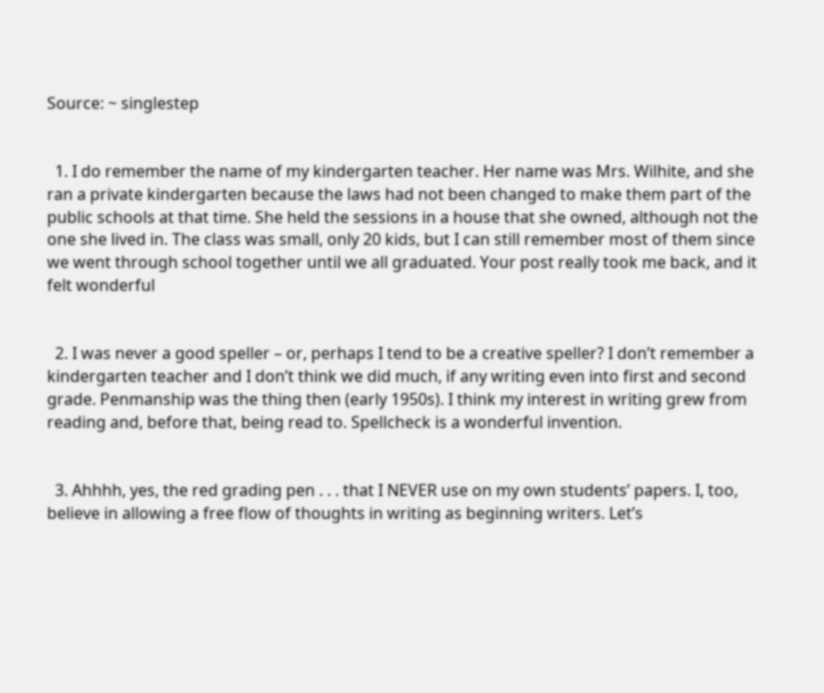Source: ~ singlestep


  1. I do remember the name of my kindergarten teacher. Her name was Mrs. Wilhite, and she ran a private kindergarten because the laws had not been changed to make them part of the public schools at that time. She held the sessions in a house that she owned, although not the one she lived in. The class was small, only 20 kids, but I can still remember most of them since we went through school together until we all graduated. Your post really took me back, and it felt wonderful


  2. I was never a good speller – or, perhaps I tend to be a creative speller? I don’t remember a kindergarten teacher and I don’t think we did much, if any writing even into first and second grade. Penmanship was the thing then (early 1950s). I think my interest in writing grew from reading and, before that, being read to. Spellcheck is a wonderful invention.


  3. Ahhhh, yes, the red grading pen . . . that I NEVER use on my own students’ papers. I, too, believe in allowing a free flow of thoughts in writing as beginning writers. Let’s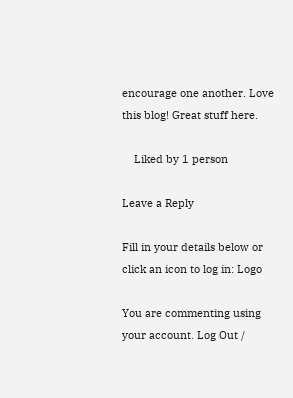encourage one another. Love this blog! Great stuff here.

    Liked by 1 person

Leave a Reply

Fill in your details below or click an icon to log in: Logo

You are commenting using your account. Log Out /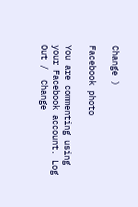Change )

Facebook photo

You are commenting using your Facebook account. Log Out /  Change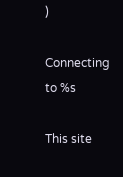)

Connecting to %s

This site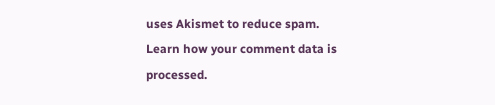uses Akismet to reduce spam. Learn how your comment data is processed.